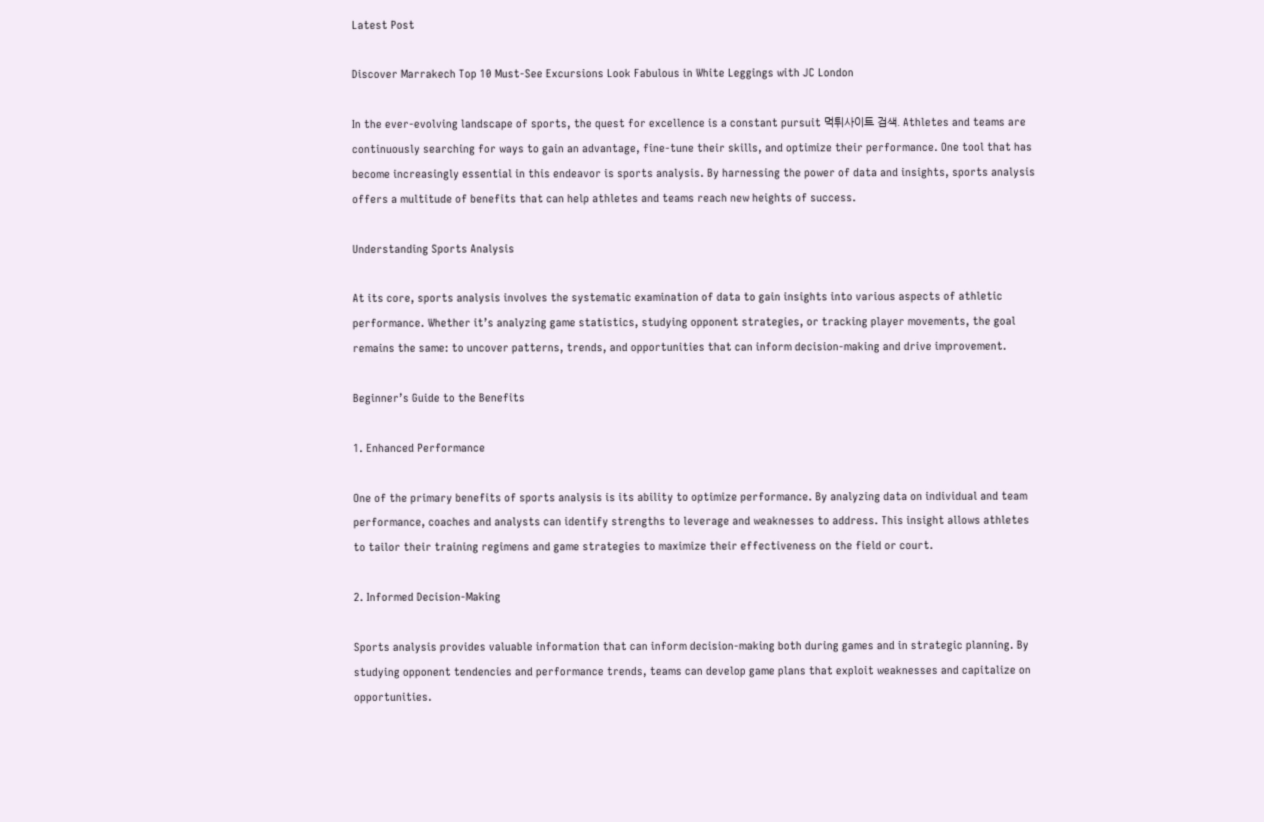Latest Post

Discover Marrakech Top 10 Must-See Excursions Look Fabulous in White Leggings with JC London

In the ever-evolving landscape of sports, the quest for excellence is a constant pursuit 먹튀사이트 검색. Athletes and teams are continuously searching for ways to gain an advantage, fine-tune their skills, and optimize their performance. One tool that has become increasingly essential in this endeavor is sports analysis. By harnessing the power of data and insights, sports analysis offers a multitude of benefits that can help athletes and teams reach new heights of success.

Understanding Sports Analysis

At its core, sports analysis involves the systematic examination of data to gain insights into various aspects of athletic performance. Whether it’s analyzing game statistics, studying opponent strategies, or tracking player movements, the goal remains the same: to uncover patterns, trends, and opportunities that can inform decision-making and drive improvement.

Beginner’s Guide to the Benefits

1. Enhanced Performance

One of the primary benefits of sports analysis is its ability to optimize performance. By analyzing data on individual and team performance, coaches and analysts can identify strengths to leverage and weaknesses to address. This insight allows athletes to tailor their training regimens and game strategies to maximize their effectiveness on the field or court.

2. Informed Decision-Making

Sports analysis provides valuable information that can inform decision-making both during games and in strategic planning. By studying opponent tendencies and performance trends, teams can develop game plans that exploit weaknesses and capitalize on opportunities.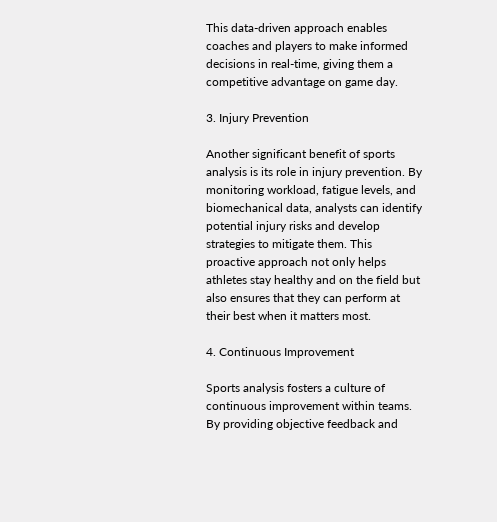This data-driven approach enables coaches and players to make informed decisions in real-time, giving them a competitive advantage on game day.

3. Injury Prevention

Another significant benefit of sports analysis is its role in injury prevention. By monitoring workload, fatigue levels, and biomechanical data, analysts can identify potential injury risks and develop strategies to mitigate them. This proactive approach not only helps athletes stay healthy and on the field but also ensures that they can perform at their best when it matters most.

4. Continuous Improvement

Sports analysis fosters a culture of continuous improvement within teams. By providing objective feedback and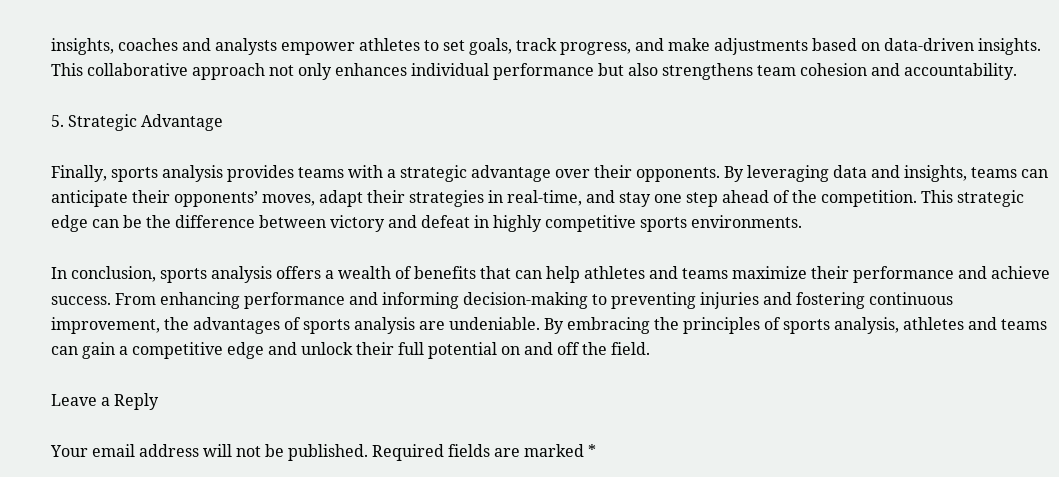insights, coaches and analysts empower athletes to set goals, track progress, and make adjustments based on data-driven insights. This collaborative approach not only enhances individual performance but also strengthens team cohesion and accountability.

5. Strategic Advantage

Finally, sports analysis provides teams with a strategic advantage over their opponents. By leveraging data and insights, teams can anticipate their opponents’ moves, adapt their strategies in real-time, and stay one step ahead of the competition. This strategic edge can be the difference between victory and defeat in highly competitive sports environments.

In conclusion, sports analysis offers a wealth of benefits that can help athletes and teams maximize their performance and achieve success. From enhancing performance and informing decision-making to preventing injuries and fostering continuous improvement, the advantages of sports analysis are undeniable. By embracing the principles of sports analysis, athletes and teams can gain a competitive edge and unlock their full potential on and off the field.

Leave a Reply

Your email address will not be published. Required fields are marked *